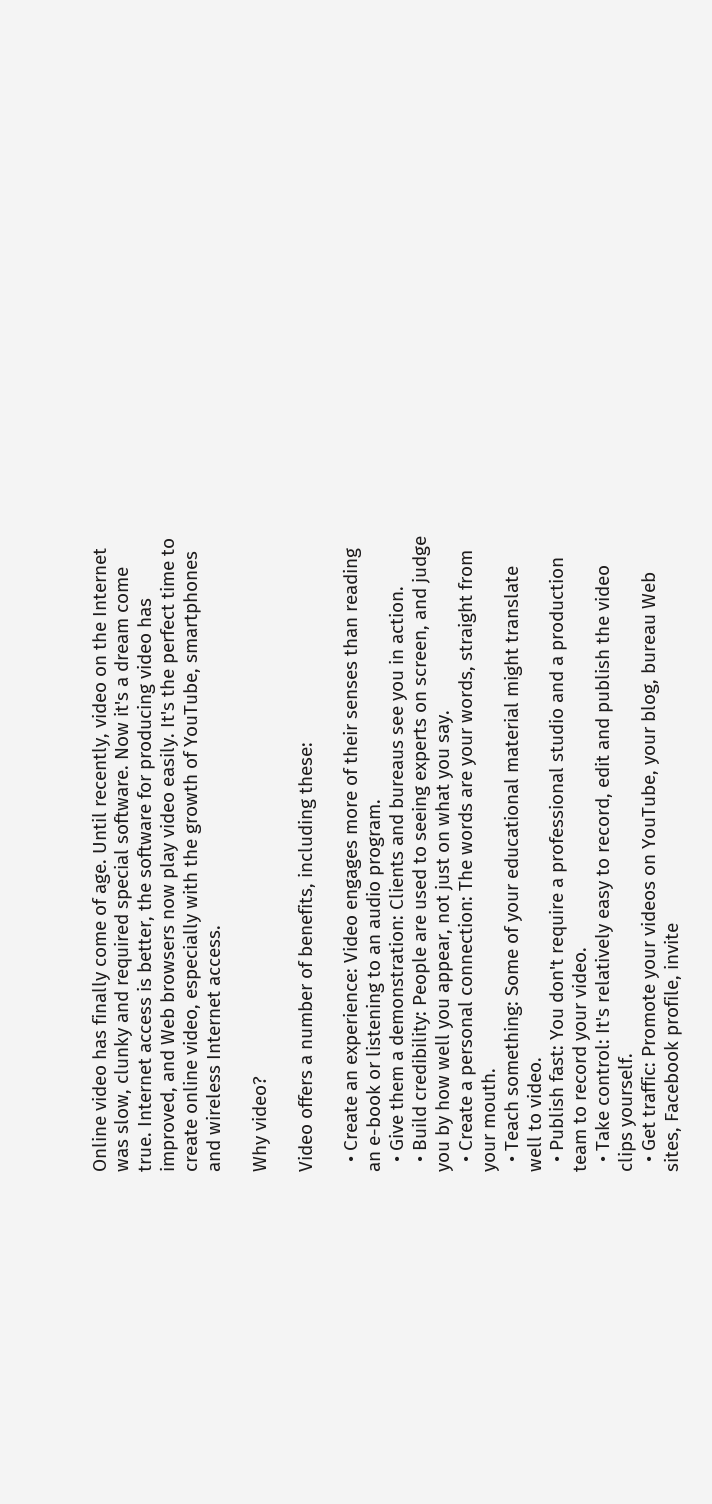Online video has finally come of age. Until recently, video on the Internet was slow, clunky and required special software. Now it's a dream come true. Internet access is better, the software for producing video has improved, and Web browsers now play video easily. It's the perfect time to create online video, especially with the growth of YouTube, smartphones and wireless Internet access.

Why video?

Video offers a number of benefits, including these:

  • Create an experience: Video engages more of their senses than reading an e-book or listening to an audio program.
  • Give them a demonstration: Clients and bureaus see you in action.
  • Build credibility: People are used to seeing experts on screen, and judge you by how well you appear, not just on what you say.
  • Create a personal connection: The words are your words, straight from your mouth.
  • Teach something: Some of your educational material might translate well to video.
  • Publish fast: You don't require a professional studio and a production team to record your video.
  • Take control: It's relatively easy to record, edit and publish the video clips yourself.
  • Get traffic: Promote your videos on YouTube, your blog, bureau Web sites, Facebook profile, invite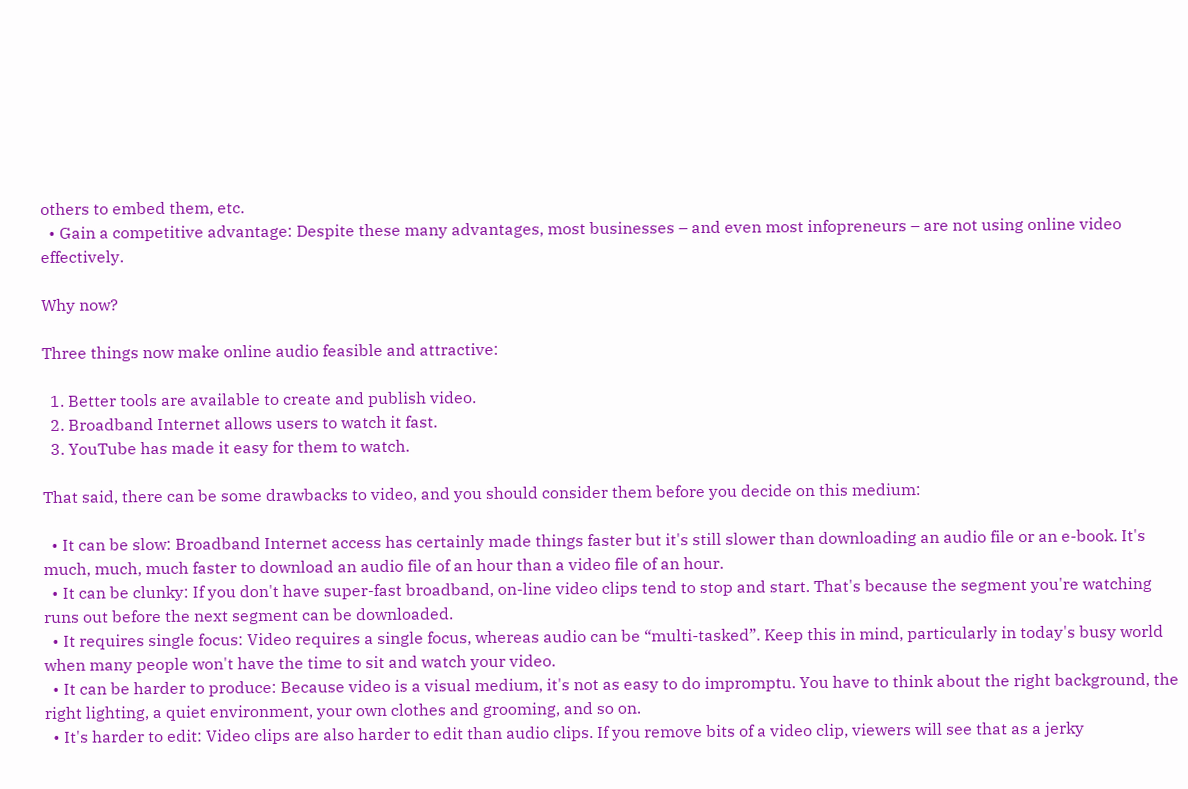others to embed them, etc.
  • Gain a competitive advantage: Despite these many advantages, most businesses – and even most infopreneurs – are not using online video effectively.

Why now?

Three things now make online audio feasible and attractive:

  1. Better tools are available to create and publish video.
  2. Broadband Internet allows users to watch it fast.
  3. YouTube has made it easy for them to watch.

That said, there can be some drawbacks to video, and you should consider them before you decide on this medium:

  • It can be slow: Broadband Internet access has certainly made things faster but it's still slower than downloading an audio file or an e-book. It's much, much, much faster to download an audio file of an hour than a video file of an hour.
  • It can be clunky: If you don't have super-fast broadband, on-line video clips tend to stop and start. That's because the segment you're watching runs out before the next segment can be downloaded.
  • It requires single focus: Video requires a single focus, whereas audio can be “multi-tasked”. Keep this in mind, particularly in today's busy world when many people won't have the time to sit and watch your video.
  • It can be harder to produce: Because video is a visual medium, it's not as easy to do impromptu. You have to think about the right background, the right lighting, a quiet environment, your own clothes and grooming, and so on.
  • It's harder to edit: Video clips are also harder to edit than audio clips. If you remove bits of a video clip, viewers will see that as a jerky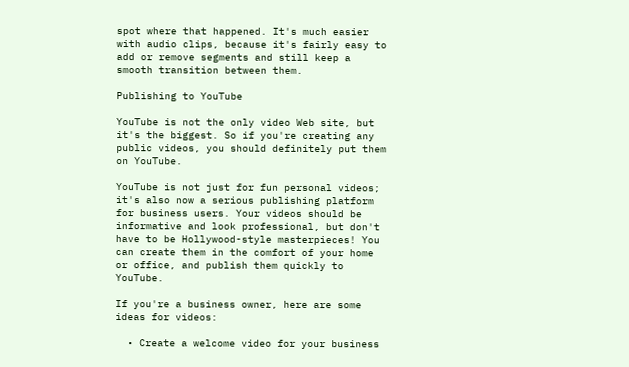spot where that happened. It's much easier with audio clips, because it's fairly easy to add or remove segments and still keep a smooth transition between them.

Publishing to YouTube

YouTube is not the only video Web site, but it's the biggest. So if you're creating any public videos, you should definitely put them on YouTube.

YouTube is not just for fun personal videos; it's also now a serious publishing platform for business users. Your videos should be informative and look professional, but don't have to be Hollywood-style masterpieces! You can create them in the comfort of your home or office, and publish them quickly to YouTube.

If you're a business owner, here are some ideas for videos:

  • Create a welcome video for your business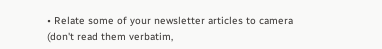• Relate some of your newsletter articles to camera (don't read them verbatim,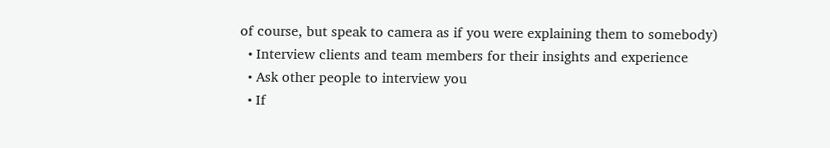of course, but speak to camera as if you were explaining them to somebody)
  • Interview clients and team members for their insights and experience
  • Ask other people to interview you
  • If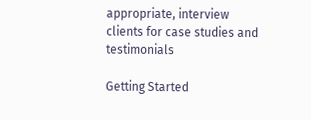appropriate, interview clients for case studies and testimonials

Getting Started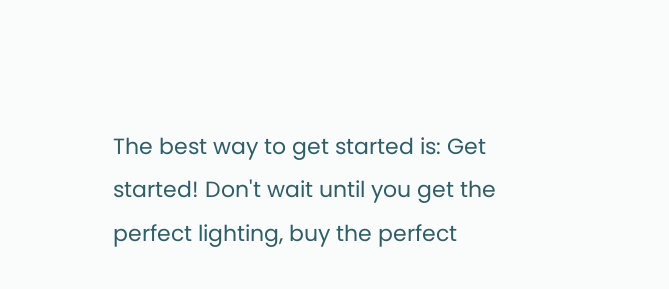The best way to get started is: Get started! Don't wait until you get the perfect lighting, buy the perfect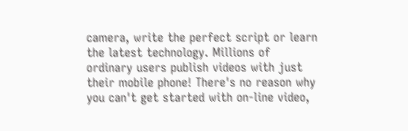camera, write the perfect script or learn the latest technology. Millions of ordinary users publish videos with just their mobile phone! There's no reason why you can't get started with on-line video,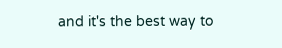and it's the best way to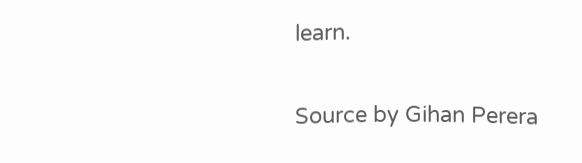learn.

Source by Gihan Perera